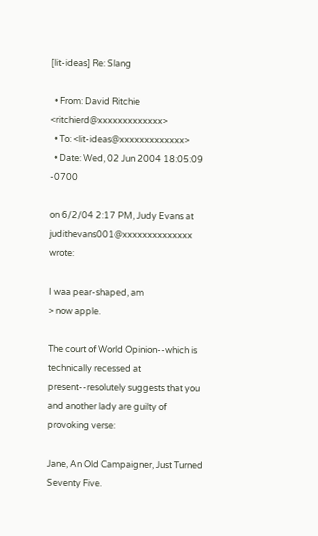[lit-ideas] Re: Slang

  • From: David Ritchie <ritchierd@xxxxxxxxxxxxx>
  • To: <lit-ideas@xxxxxxxxxxxxx>
  • Date: Wed, 02 Jun 2004 18:05:09 -0700

on 6/2/04 2:17 PM, Judy Evans at judithevans001@xxxxxxxxxxxxxx wrote:

I waa pear-shaped, am
> now apple.

The court of World Opinion--which is technically recessed at
present--resolutely suggests that you and another lady are guilty of
provoking verse:

Jane, An Old Campaigner, Just Turned Seventy Five.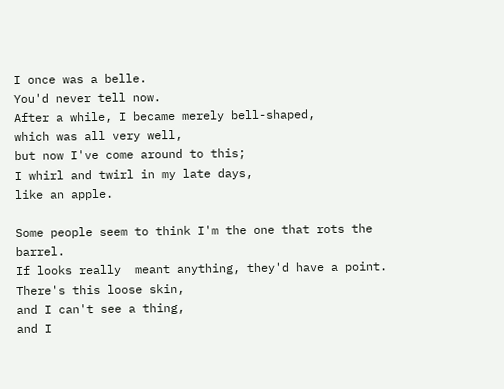I once was a belle.
You'd never tell now.
After a while, I became merely bell-shaped,
which was all very well,
but now I've come around to this;
I whirl and twirl in my late days,
like an apple.

Some people seem to think I'm the one that rots the barrel.
If looks really  meant anything, they'd have a point.
There's this loose skin,
and I can't see a thing,
and I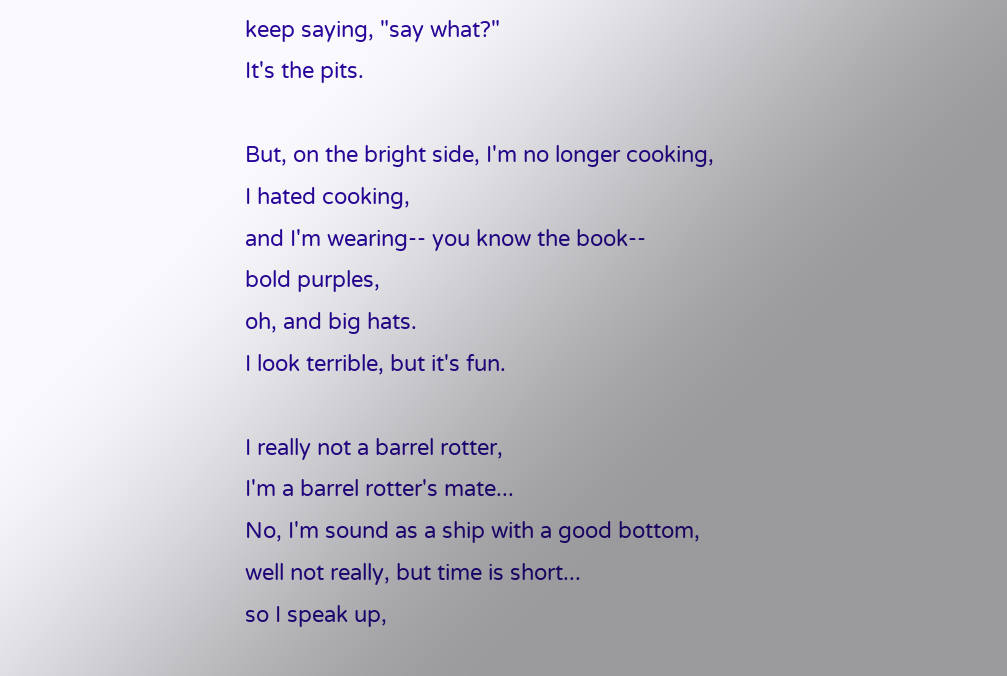keep saying, "say what?"
It's the pits.

But, on the bright side, I'm no longer cooking,
I hated cooking,
and I'm wearing-- you know the book--
bold purples,
oh, and big hats.
I look terrible, but it's fun.

I really not a barrel rotter,
I'm a barrel rotter's mate...
No, I'm sound as a ship with a good bottom,
well not really, but time is short...
so I speak up,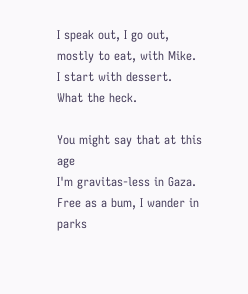I speak out, I go out,
mostly to eat, with Mike.
I start with dessert.
What the heck.

You might say that at this age
I'm gravitas-less in Gaza.
Free as a bum, I wander in parks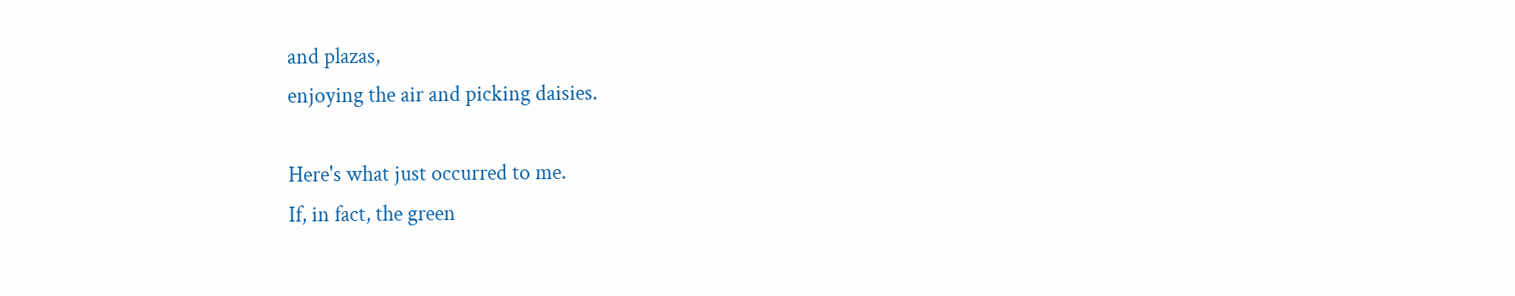and plazas,
enjoying the air and picking daisies.

Here's what just occurred to me.
If, in fact, the green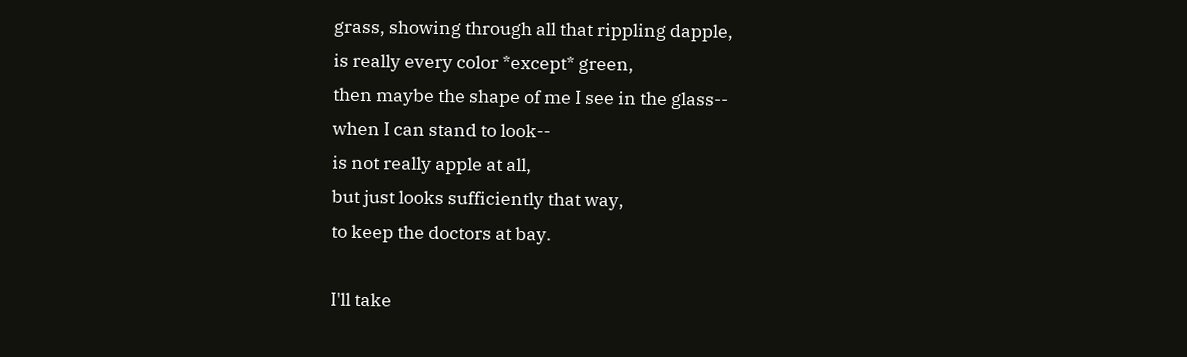grass, showing through all that rippling dapple,
is really every color *except* green,
then maybe the shape of me I see in the glass--
when I can stand to look--
is not really apple at all,
but just looks sufficiently that way,
to keep the doctors at bay.

I'll take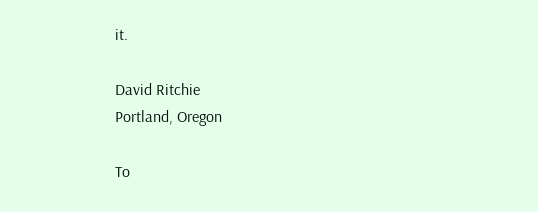it.

David Ritchie
Portland, Oregon

To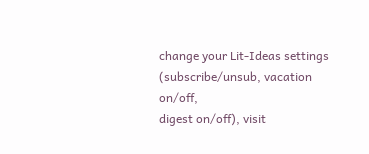change your Lit-Ideas settings (subscribe/unsub, vacation on/off,
digest on/off), visit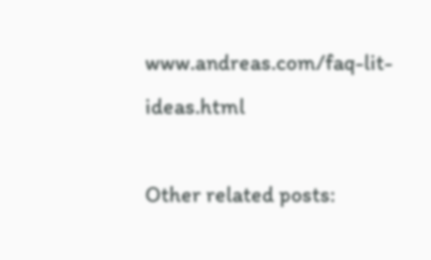www.andreas.com/faq-lit-ideas.html

Other related posts: